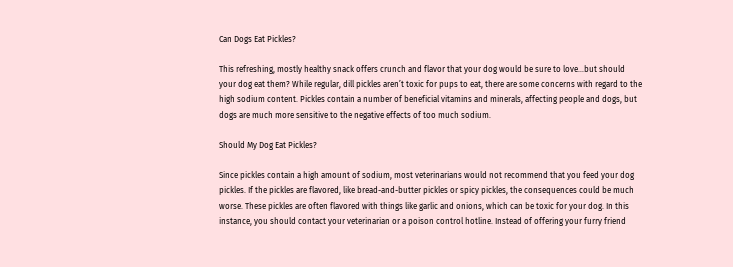Can Dogs Eat Pickles?

This refreshing, mostly healthy snack offers crunch and flavor that your dog would be sure to love…but should your dog eat them? While regular, dill pickles aren’t toxic for pups to eat, there are some concerns with regard to the high sodium content. Pickles contain a number of beneficial vitamins and minerals, affecting people and dogs, but dogs are much more sensitive to the negative effects of too much sodium.

Should My Dog Eat Pickles?

Since pickles contain a high amount of sodium, most veterinarians would not recommend that you feed your dog pickles. If the pickles are flavored, like bread-and-butter pickles or spicy pickles, the consequences could be much worse. These pickles are often flavored with things like garlic and onions, which can be toxic for your dog. In this instance, you should contact your veterinarian or a poison control hotline. Instead of offering your furry friend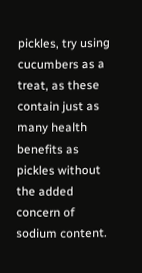pickles, try using cucumbers as a treat, as these contain just as many health benefits as pickles without the added concern of sodium content.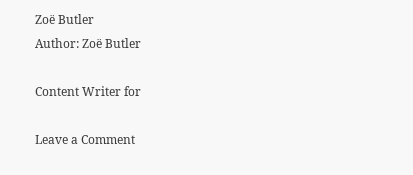Zoë Butler
Author: Zoë Butler

Content Writer for

Leave a Comment